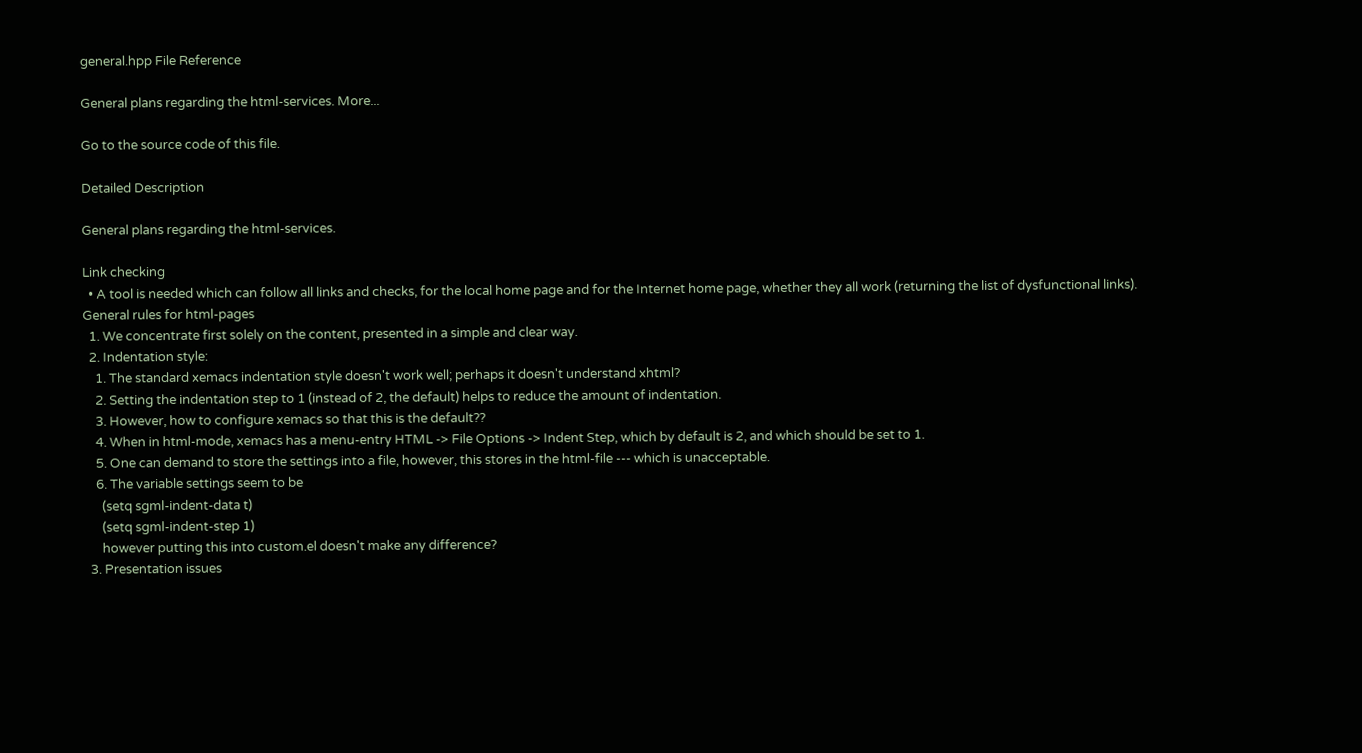general.hpp File Reference

General plans regarding the html-services. More...

Go to the source code of this file.

Detailed Description

General plans regarding the html-services.

Link checking
  • A tool is needed which can follow all links and checks, for the local home page and for the Internet home page, whether they all work (returning the list of dysfunctional links).
General rules for html-pages
  1. We concentrate first solely on the content, presented in a simple and clear way.
  2. Indentation style:
    1. The standard xemacs indentation style doesn't work well; perhaps it doesn't understand xhtml?
    2. Setting the indentation step to 1 (instead of 2, the default) helps to reduce the amount of indentation.
    3. However, how to configure xemacs so that this is the default??
    4. When in html-mode, xemacs has a menu-entry HTML -> File Options -> Indent Step, which by default is 2, and which should be set to 1.
    5. One can demand to store the settings into a file, however, this stores in the html-file --- which is unacceptable.
    6. The variable settings seem to be
      (setq sgml-indent-data t)
      (setq sgml-indent-step 1)
      however putting this into custom.el doesn't make any difference?
  3. Presentation issues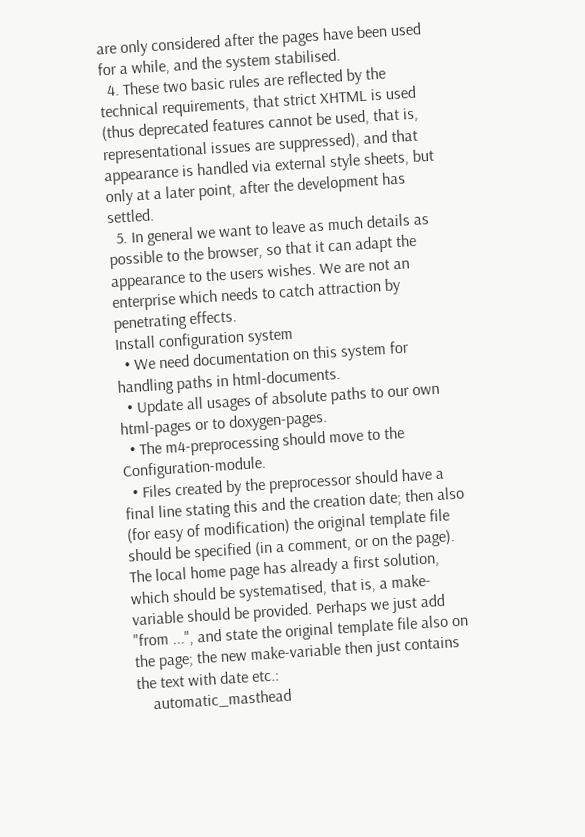are only considered after the pages have been used for a while, and the system stabilised.
  4. These two basic rules are reflected by the technical requirements, that strict XHTML is used (thus deprecated features cannot be used, that is, representational issues are suppressed), and that appearance is handled via external style sheets, but only at a later point, after the development has settled.
  5. In general we want to leave as much details as possible to the browser, so that it can adapt the appearance to the users wishes. We are not an enterprise which needs to catch attraction by penetrating effects.
Install configuration system
  • We need documentation on this system for handling paths in html-documents.
  • Update all usages of absolute paths to our own html-pages or to doxygen-pages.
  • The m4-preprocessing should move to the Configuration-module.
  • Files created by the preprocessor should have a final line stating this and the creation date; then also (for easy of modification) the original template file should be specified (in a comment, or on the page). The local home page has already a first solution, which should be systematised, that is, a make-variable should be provided. Perhaps we just add "from ...", and state the original template file also on the page; the new make-variable then just contains the text with date etc.:
    automatic_masthead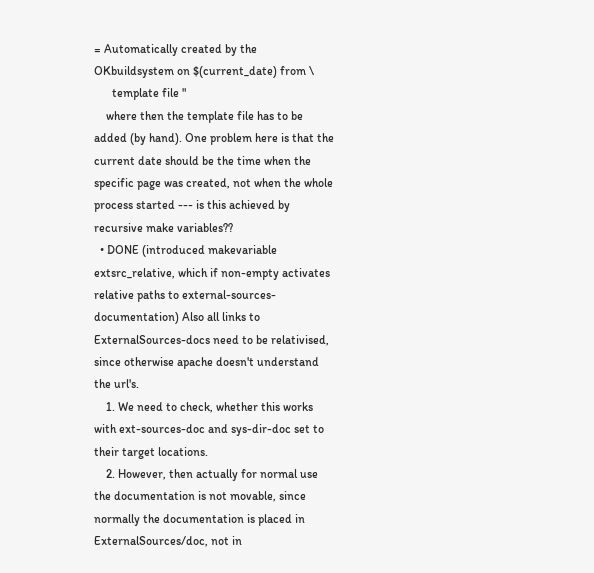= Automatically created by the OKbuildsystem on $(current_date) from \
      template file "
    where then the template file has to be added (by hand). One problem here is that the current date should be the time when the specific page was created, not when the whole process started --- is this achieved by recursive make variables??
  • DONE (introduced makevariable extsrc_relative, which if non-empty activates relative paths to external-sources-documentation) Also all links to ExternalSources-docs need to be relativised, since otherwise apache doesn't understand the url's.
    1. We need to check, whether this works with ext-sources-doc and sys-dir-doc set to their target locations.
    2. However, then actually for normal use the documentation is not movable, since normally the documentation is placed in ExternalSources/doc, not in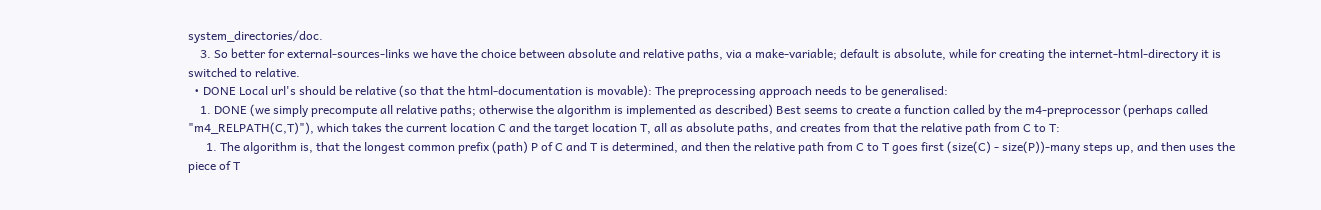system_directories/doc.
    3. So better for external-sources-links we have the choice between absolute and relative paths, via a make-variable; default is absolute, while for creating the internet-html-directory it is switched to relative.
  • DONE Local url's should be relative (so that the html-documentation is movable): The preprocessing approach needs to be generalised:
    1. DONE (we simply precompute all relative paths; otherwise the algorithm is implemented as described) Best seems to create a function called by the m4-preprocessor (perhaps called "m4_RELPATH(C,T)"), which takes the current location C and the target location T, all as absolute paths, and creates from that the relative path from C to T:
      1. The algorithm is, that the longest common prefix (path) P of C and T is determined, and then the relative path from C to T goes first (size(C) - size(P))-many steps up, and then uses the piece of T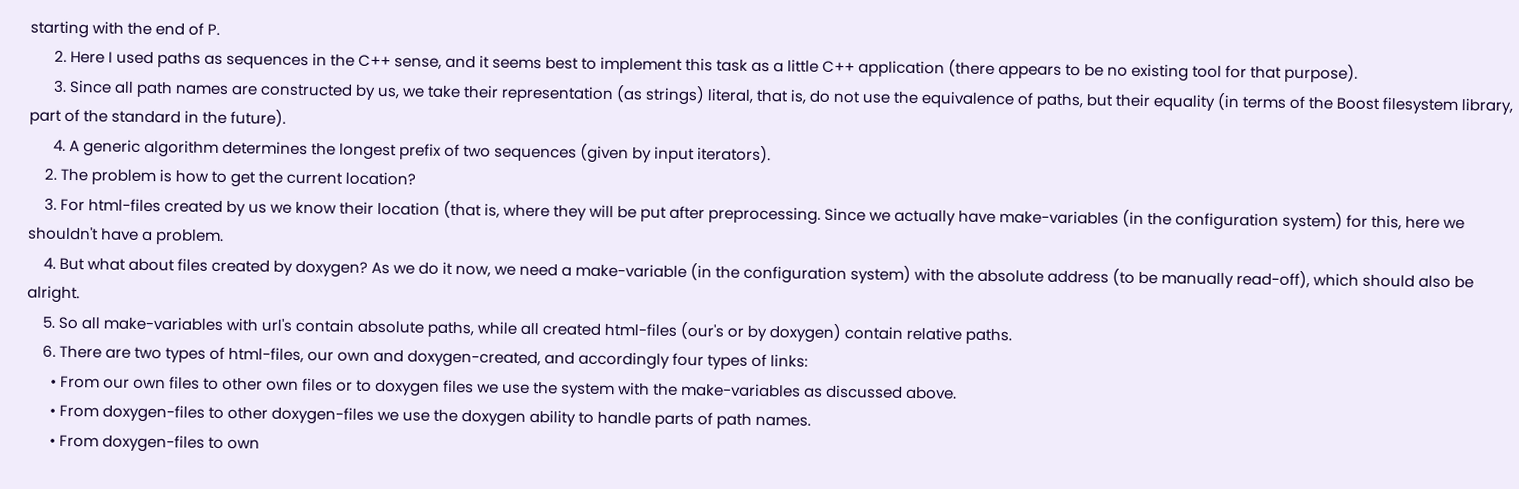starting with the end of P.
      2. Here I used paths as sequences in the C++ sense, and it seems best to implement this task as a little C++ application (there appears to be no existing tool for that purpose).
      3. Since all path names are constructed by us, we take their representation (as strings) literal, that is, do not use the equivalence of paths, but their equality (in terms of the Boost filesystem library, part of the standard in the future).
      4. A generic algorithm determines the longest prefix of two sequences (given by input iterators).
    2. The problem is how to get the current location?
    3. For html-files created by us we know their location (that is, where they will be put after preprocessing. Since we actually have make-variables (in the configuration system) for this, here we shouldn't have a problem.
    4. But what about files created by doxygen? As we do it now, we need a make-variable (in the configuration system) with the absolute address (to be manually read-off), which should also be alright.
    5. So all make-variables with url's contain absolute paths, while all created html-files (our's or by doxygen) contain relative paths.
    6. There are two types of html-files, our own and doxygen-created, and accordingly four types of links:
      • From our own files to other own files or to doxygen files we use the system with the make-variables as discussed above.
      • From doxygen-files to other doxygen-files we use the doxygen ability to handle parts of path names.
      • From doxygen-files to own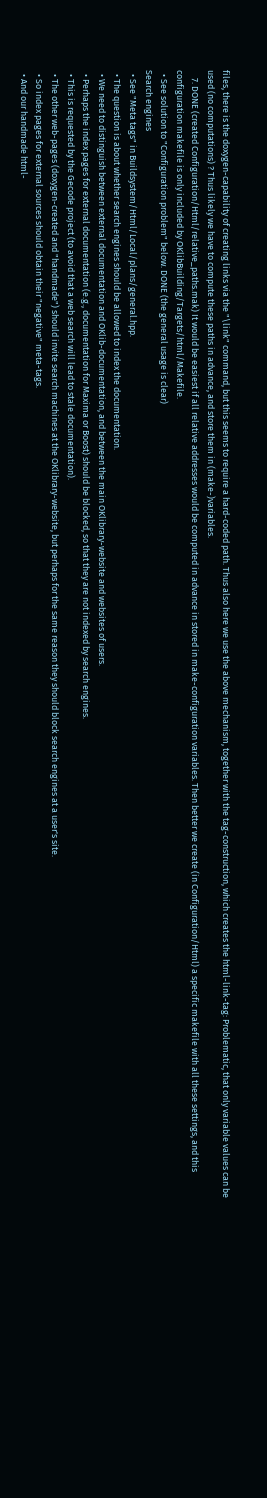files, there is the doxygen-capability of creating links via the "\link" command, but this seems to require a hard-coded path. Thus also here we use the above mechanism, together with the tag-construction, which creates the html-link-tag: Problematic, that only variable values can be used (no computations) ? Thus likely we have to compute these paths in advance, and store them in (make-)variables.
    7. DONE (created Configuration/Html/relative_paths.mak) It would be easiest if all relative addresses would be computed in advance in stored in make-configuration variables. Then better we create (in Configuration/Html) a specific makefile with all these settings, and this configuration makefile is only included by OKlibBuilding/Targets/html/Makefile.
  • See solution to "Configuration problem" below. DONE (the general usage is clear)
Search engines
  • See "Meta tags" in Buildsystem/Html/Local/plans/general.hpp.
  • The question is about whether search engines should be allowed to index the documentation.
  • We need to distinguish between external documentation and OKlib-documentation, and between the main OKlibrary-website and websites of users.
  • Perhaps the index pages for external documentation (e.g., documentation for Maxima or Boost) should be blocked, so that they are not indexed by search engines.
  • This is requested by the Gecode project (to avoid that a web search will lead to stale documentation).
  • The other web-pages (doxygen-created and "handmade") should invite search machines at the OKlibrary-website, but perhaps for the same reason they should block search engines at a user's site.
  • So index pages for external sources should obtain their "negative" meta-tags.
  • And our handmade html-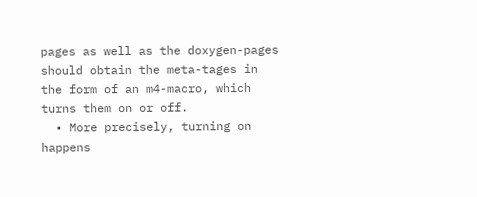pages as well as the doxygen-pages should obtain the meta-tages in the form of an m4-macro, which turns them on or off.
  • More precisely, turning on happens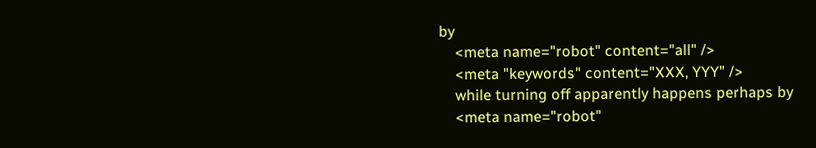by
    <meta name="robot" content="all" />
    <meta "keywords" content="XXX, YYY" />
    while turning off apparently happens perhaps by
    <meta name="robot"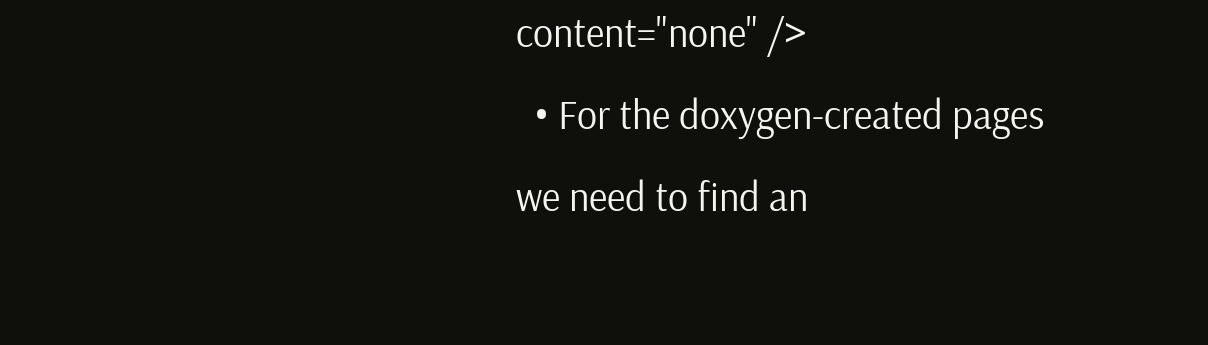content="none" />
  • For the doxygen-created pages we need to find an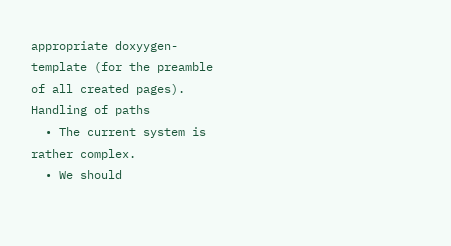appropriate doxyygen-template (for the preamble of all created pages).
Handling of paths
  • The current system is rather complex.
  • We should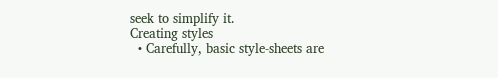seek to simplify it.
Creating styles
  • Carefully, basic style-sheets are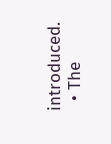introduced.
  • The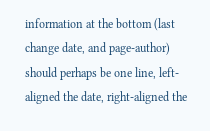information at the bottom (last change date, and page-author) should perhaps be one line, left-aligned the date, right-aligned the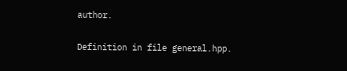author.

Definition in file general.hpp.